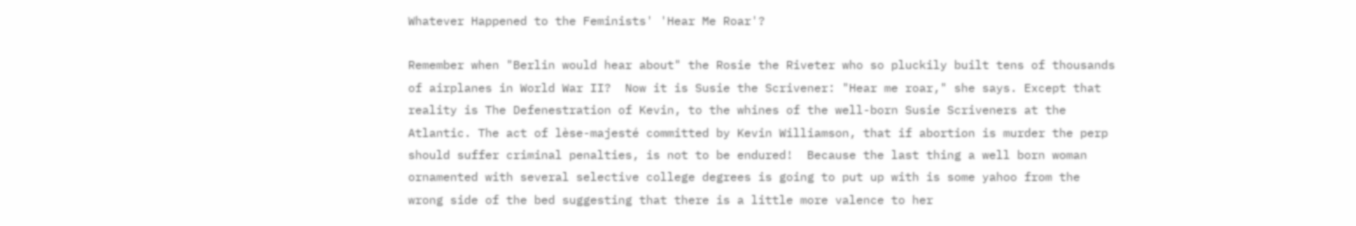Whatever Happened to the Feminists' 'Hear Me Roar'?

Remember when "Berlin would hear about" the Rosie the Riveter who so pluckily built tens of thousands of airplanes in World War II?  Now it is Susie the Scrivener: "Hear me roar," she says. Except that reality is The Defenestration of Kevin, to the whines of the well-born Susie Scriveners at the Atlantic. The act of lèse-majesté committed by Kevin Williamson, that if abortion is murder the perp should suffer criminal penalties, is not to be endured!  Because the last thing a well born woman ornamented with several selective college degrees is going to put up with is some yahoo from the wrong side of the bed suggesting that there is a little more valence to her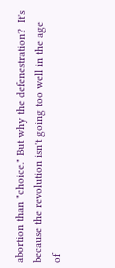abortion than "choice." But why the defenestration?  It's because the revolution isn't going too well in the age of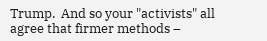Trump.  And so your "activists" all agree that firmer methods –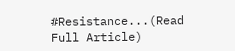#Resistance...(Read Full Article)